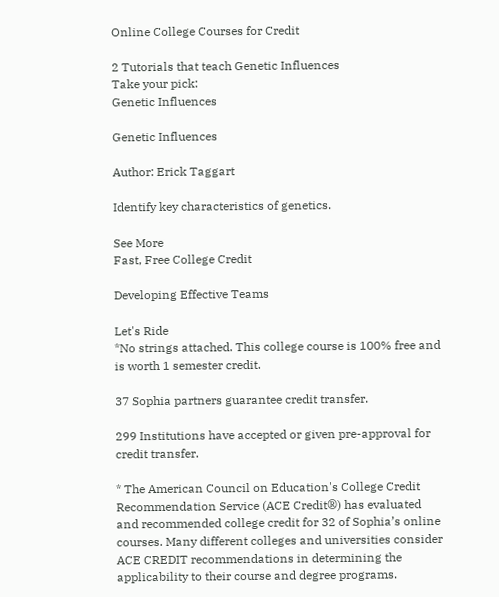Online College Courses for Credit

2 Tutorials that teach Genetic Influences
Take your pick:
Genetic Influences

Genetic Influences

Author: Erick Taggart

Identify key characteristics of genetics.

See More
Fast, Free College Credit

Developing Effective Teams

Let's Ride
*No strings attached. This college course is 100% free and is worth 1 semester credit.

37 Sophia partners guarantee credit transfer.

299 Institutions have accepted or given pre-approval for credit transfer.

* The American Council on Education's College Credit Recommendation Service (ACE Credit®) has evaluated and recommended college credit for 32 of Sophia’s online courses. Many different colleges and universities consider ACE CREDIT recommendations in determining the applicability to their course and degree programs.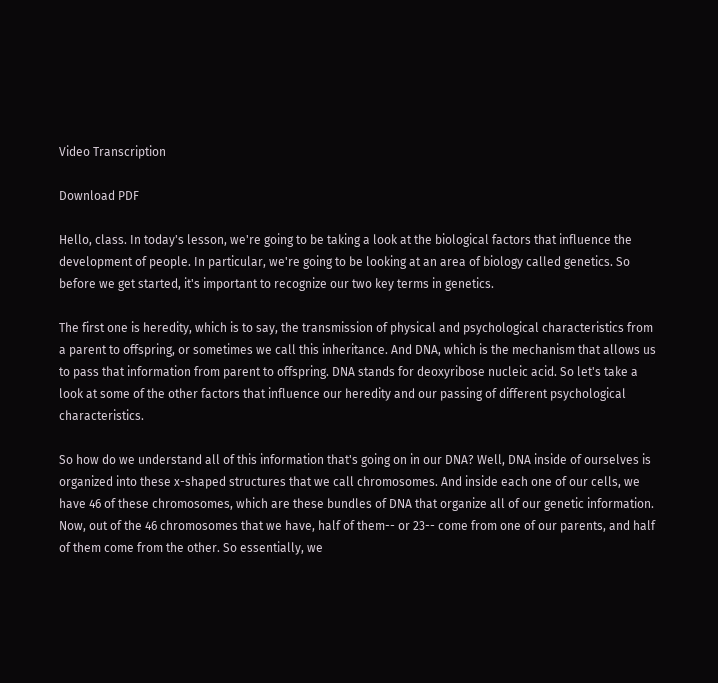Video Transcription

Download PDF

Hello, class. In today's lesson, we're going to be taking a look at the biological factors that influence the development of people. In particular, we're going to be looking at an area of biology called genetics. So before we get started, it's important to recognize our two key terms in genetics.

The first one is heredity, which is to say, the transmission of physical and psychological characteristics from a parent to offspring, or sometimes we call this inheritance. And DNA, which is the mechanism that allows us to pass that information from parent to offspring. DNA stands for deoxyribose nucleic acid. So let's take a look at some of the other factors that influence our heredity and our passing of different psychological characteristics.

So how do we understand all of this information that's going on in our DNA? Well, DNA inside of ourselves is organized into these x-shaped structures that we call chromosomes. And inside each one of our cells, we have 46 of these chromosomes, which are these bundles of DNA that organize all of our genetic information. Now, out of the 46 chromosomes that we have, half of them-- or 23-- come from one of our parents, and half of them come from the other. So essentially, we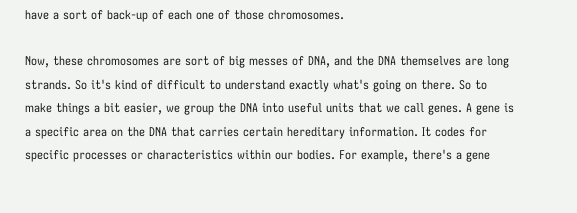have a sort of back-up of each one of those chromosomes.

Now, these chromosomes are sort of big messes of DNA, and the DNA themselves are long strands. So it's kind of difficult to understand exactly what's going on there. So to make things a bit easier, we group the DNA into useful units that we call genes. A gene is a specific area on the DNA that carries certain hereditary information. It codes for specific processes or characteristics within our bodies. For example, there's a gene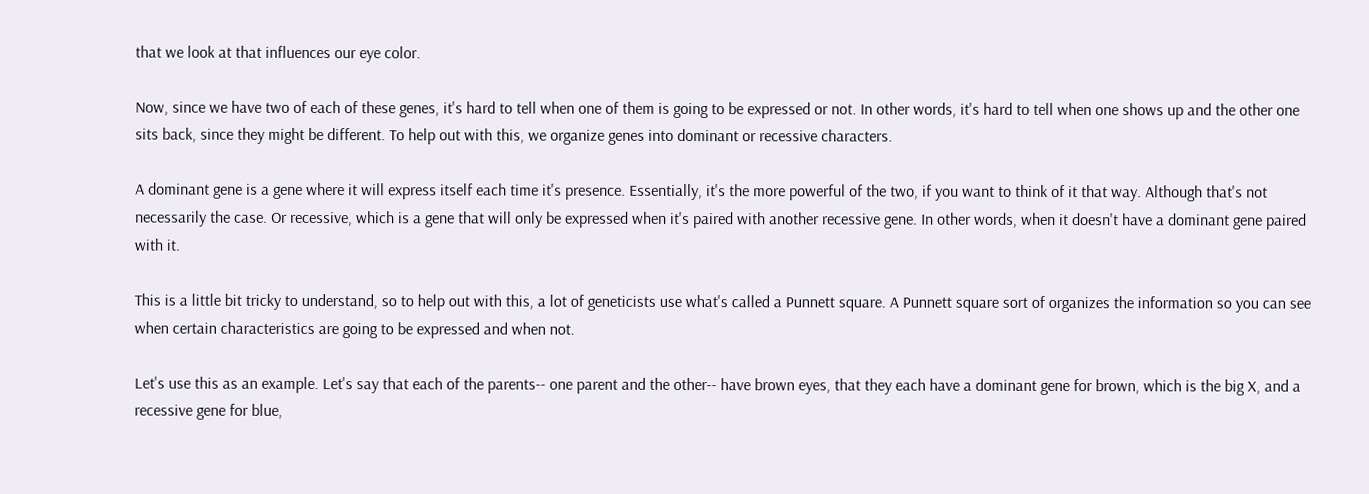that we look at that influences our eye color.

Now, since we have two of each of these genes, it's hard to tell when one of them is going to be expressed or not. In other words, it's hard to tell when one shows up and the other one sits back, since they might be different. To help out with this, we organize genes into dominant or recessive characters.

A dominant gene is a gene where it will express itself each time it's presence. Essentially, it's the more powerful of the two, if you want to think of it that way. Although that's not necessarily the case. Or recessive, which is a gene that will only be expressed when it's paired with another recessive gene. In other words, when it doesn't have a dominant gene paired with it.

This is a little bit tricky to understand, so to help out with this, a lot of geneticists use what's called a Punnett square. A Punnett square sort of organizes the information so you can see when certain characteristics are going to be expressed and when not.

Let's use this as an example. Let's say that each of the parents-- one parent and the other-- have brown eyes, that they each have a dominant gene for brown, which is the big X, and a recessive gene for blue,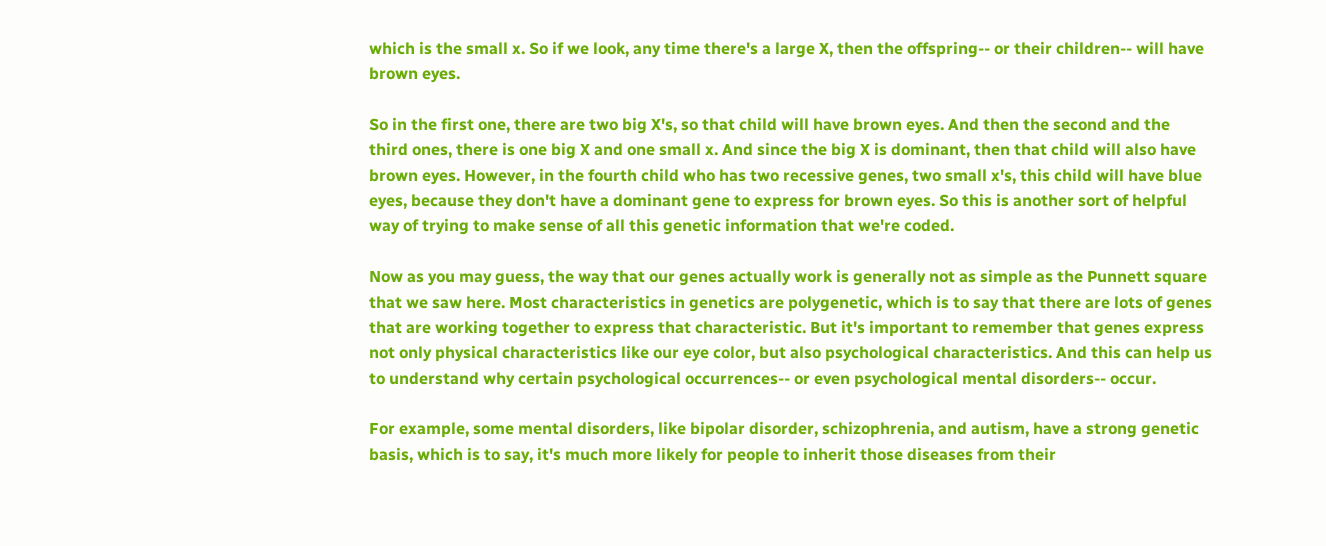which is the small x. So if we look, any time there's a large X, then the offspring-- or their children-- will have brown eyes.

So in the first one, there are two big X's, so that child will have brown eyes. And then the second and the third ones, there is one big X and one small x. And since the big X is dominant, then that child will also have brown eyes. However, in the fourth child who has two recessive genes, two small x's, this child will have blue eyes, because they don't have a dominant gene to express for brown eyes. So this is another sort of helpful way of trying to make sense of all this genetic information that we're coded.

Now as you may guess, the way that our genes actually work is generally not as simple as the Punnett square that we saw here. Most characteristics in genetics are polygenetic, which is to say that there are lots of genes that are working together to express that characteristic. But it's important to remember that genes express not only physical characteristics like our eye color, but also psychological characteristics. And this can help us to understand why certain psychological occurrences-- or even psychological mental disorders-- occur.

For example, some mental disorders, like bipolar disorder, schizophrenia, and autism, have a strong genetic basis, which is to say, it's much more likely for people to inherit those diseases from their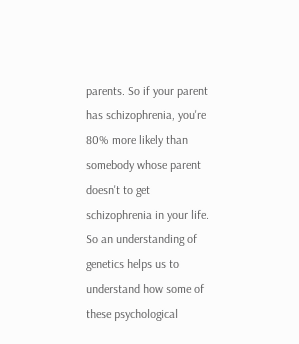parents. So if your parent has schizophrenia, you're 80% more likely than somebody whose parent doesn't to get schizophrenia in your life. So an understanding of genetics helps us to understand how some of these psychological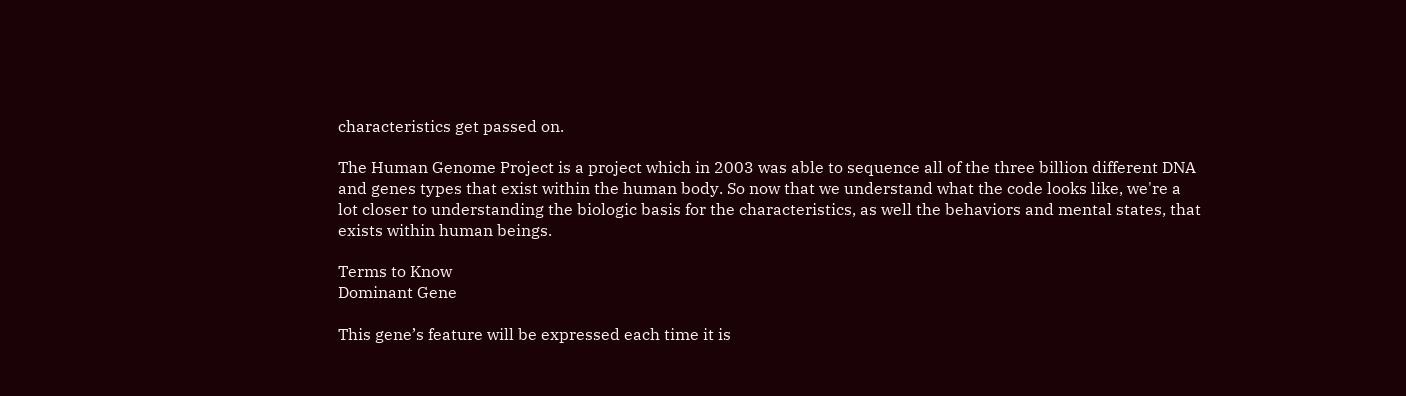characteristics get passed on.

The Human Genome Project is a project which in 2003 was able to sequence all of the three billion different DNA and genes types that exist within the human body. So now that we understand what the code looks like, we're a lot closer to understanding the biologic basis for the characteristics, as well the behaviors and mental states, that exists within human beings.

Terms to Know
Dominant Gene

This gene’s feature will be expressed each time it is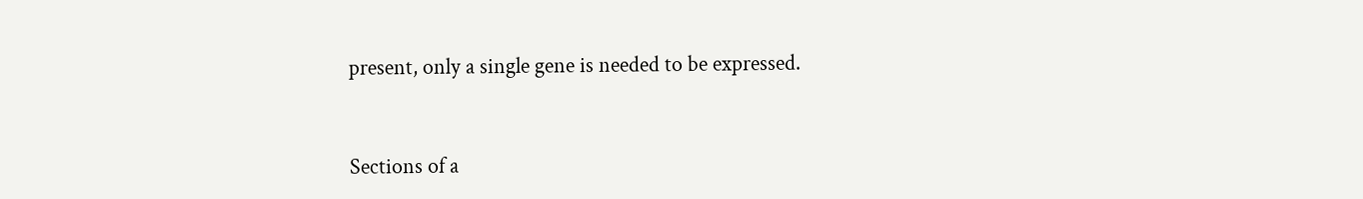present, only a single gene is needed to be expressed.


Sections of a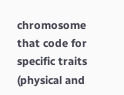chromosome that code for specific traits (physical and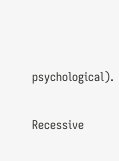psychological).

Recessive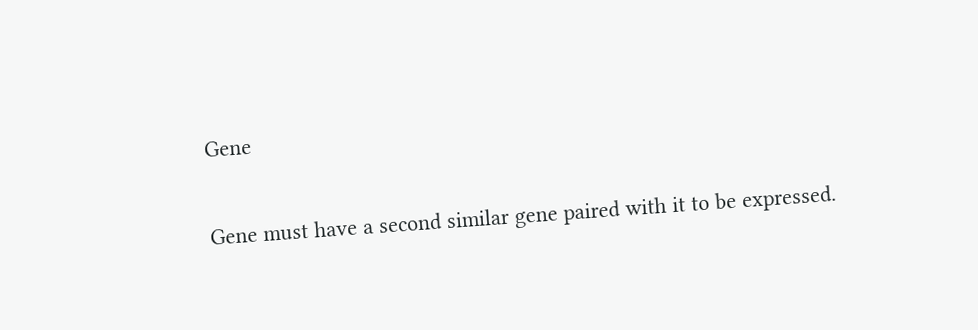Gene

Gene must have a second similar gene paired with it to be expressed.